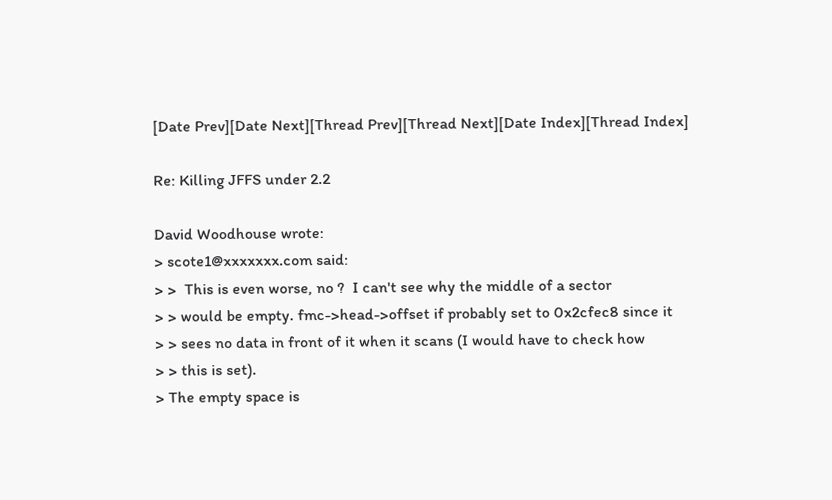[Date Prev][Date Next][Thread Prev][Thread Next][Date Index][Thread Index]

Re: Killing JFFS under 2.2

David Woodhouse wrote:
> scote1@xxxxxxx.com said:
> >  This is even worse, no ?  I can't see why the middle of a sector
> > would be empty. fmc->head->offset if probably set to 0x2cfec8 since it
> > sees no data in front of it when it scans (I would have to check how
> > this is set).
> The empty space is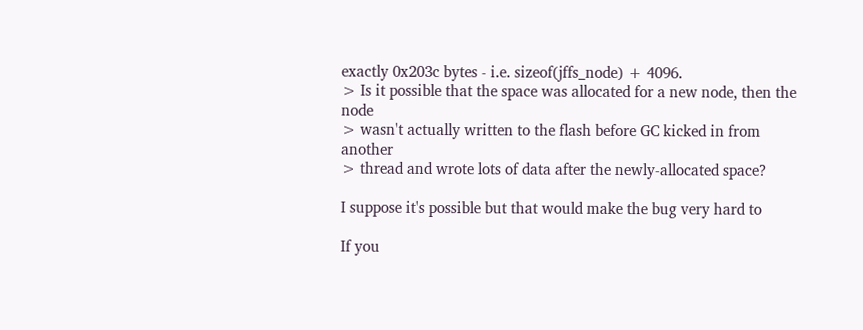exactly 0x203c bytes - i.e. sizeof(jffs_node) + 4096.
> Is it possible that the space was allocated for a new node, then the node
> wasn't actually written to the flash before GC kicked in from another
> thread and wrote lots of data after the newly-allocated space?

I suppose it's possible but that would make the bug very hard to

If you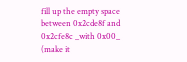fill up the empty space between 0x2cde8f and 0x2cfe8c _with 0x00_
(make it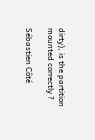dirty), is the partition mounted correctly ?

Sébastien Côté